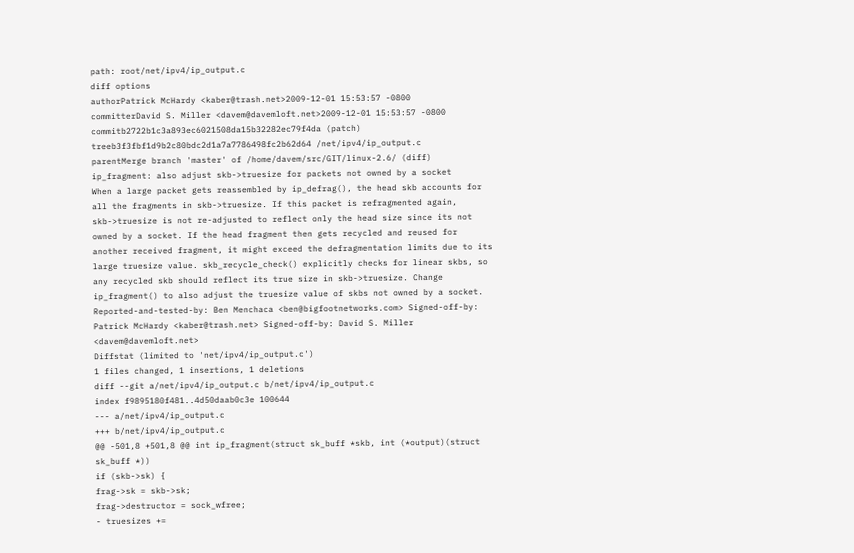path: root/net/ipv4/ip_output.c
diff options
authorPatrick McHardy <kaber@trash.net>2009-12-01 15:53:57 -0800
committerDavid S. Miller <davem@davemloft.net>2009-12-01 15:53:57 -0800
commitb2722b1c3a893ec6021508da15b32282ec79f4da (patch)
treeb3f3fbf1d9b2c80bdc2d1a7a7786498fc2b62d64 /net/ipv4/ip_output.c
parentMerge branch 'master' of /home/davem/src/GIT/linux-2.6/ (diff)
ip_fragment: also adjust skb->truesize for packets not owned by a socket
When a large packet gets reassembled by ip_defrag(), the head skb accounts for all the fragments in skb->truesize. If this packet is refragmented again, skb->truesize is not re-adjusted to reflect only the head size since its not owned by a socket. If the head fragment then gets recycled and reused for another received fragment, it might exceed the defragmentation limits due to its large truesize value. skb_recycle_check() explicitly checks for linear skbs, so any recycled skb should reflect its true size in skb->truesize. Change ip_fragment() to also adjust the truesize value of skbs not owned by a socket. Reported-and-tested-by: Ben Menchaca <ben@bigfootnetworks.com> Signed-off-by: Patrick McHardy <kaber@trash.net> Signed-off-by: David S. Miller <davem@davemloft.net>
Diffstat (limited to 'net/ipv4/ip_output.c')
1 files changed, 1 insertions, 1 deletions
diff --git a/net/ipv4/ip_output.c b/net/ipv4/ip_output.c
index f9895180f481..4d50daab0c3e 100644
--- a/net/ipv4/ip_output.c
+++ b/net/ipv4/ip_output.c
@@ -501,8 +501,8 @@ int ip_fragment(struct sk_buff *skb, int (*output)(struct sk_buff *))
if (skb->sk) {
frag->sk = skb->sk;
frag->destructor = sock_wfree;
- truesizes +=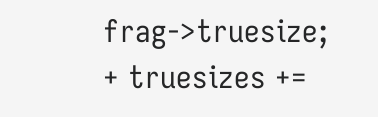frag->truesize;
+ truesizes +=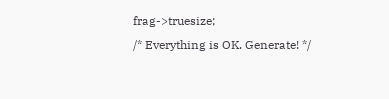frag->truesize;
/* Everything is OK. Generate! */